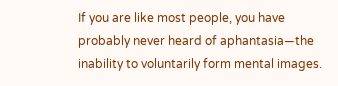If you are like most people, you have probably never heard of aphantasia—the inability to voluntarily form mental images.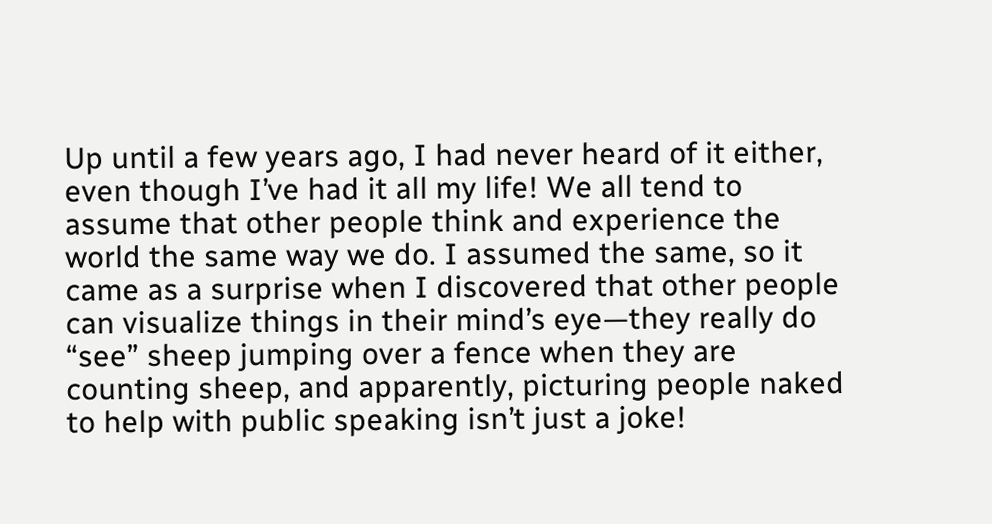Up until a few years ago, I had never heard of it either, even though I’ve had it all my life! We all tend to assume that other people think and experience the world the same way we do. I assumed the same, so it came as a surprise when I discovered that other people can visualize things in their mind’s eye—they really do “see” sheep jumping over a fence when they are counting sheep, and apparently, picturing people naked to help with public speaking isn’t just a joke!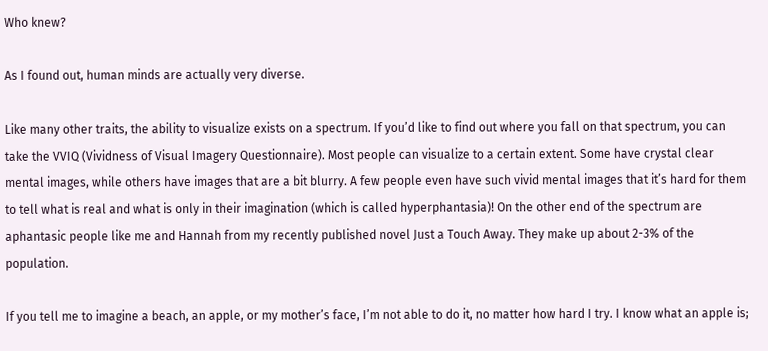Who knew?

As I found out, human minds are actually very diverse.

Like many other traits, the ability to visualize exists on a spectrum. If you’d like to find out where you fall on that spectrum, you can take the VVIQ (Vividness of Visual Imagery Questionnaire). Most people can visualize to a certain extent. Some have crystal clear mental images, while others have images that are a bit blurry. A few people even have such vivid mental images that it’s hard for them to tell what is real and what is only in their imagination (which is called hyperphantasia)! On the other end of the spectrum are aphantasic people like me and Hannah from my recently published novel Just a Touch Away. They make up about 2-3% of the population.

If you tell me to imagine a beach, an apple, or my mother’s face, I’m not able to do it, no matter how hard I try. I know what an apple is;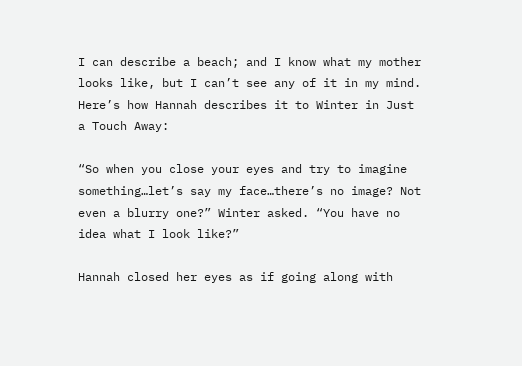I can describe a beach; and I know what my mother looks like, but I can’t see any of it in my mind. Here’s how Hannah describes it to Winter in Just a Touch Away:

“So when you close your eyes and try to imagine something…let’s say my face…there’s no image? Not even a blurry one?” Winter asked. “You have no idea what I look like?”

Hannah closed her eyes as if going along with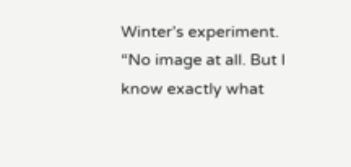Winter’s experiment. “No image at all. But I know exactly what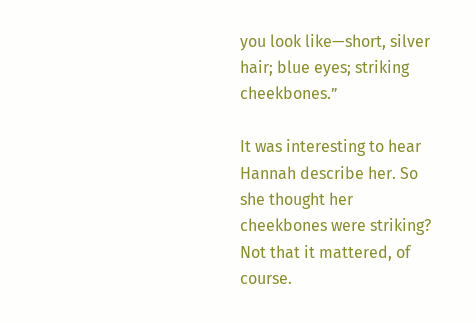you look like—short, silver hair; blue eyes; striking cheekbones.”

It was interesting to hear Hannah describe her. So she thought her cheekbones were striking? Not that it mattered, of course.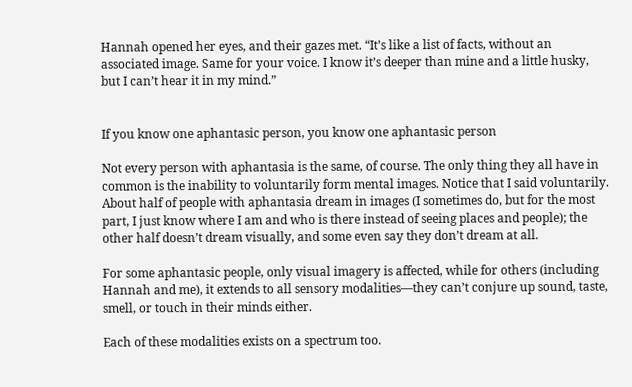Hannah opened her eyes, and their gazes met. “It’s like a list of facts, without an associated image. Same for your voice. I know it’s deeper than mine and a little husky, but I can’t hear it in my mind.”


If you know one aphantasic person, you know one aphantasic person

Not every person with aphantasia is the same, of course. The only thing they all have in common is the inability to voluntarily form mental images. Notice that I said voluntarily. About half of people with aphantasia dream in images (I sometimes do, but for the most part, I just know where I am and who is there instead of seeing places and people); the other half doesn’t dream visually, and some even say they don’t dream at all.

For some aphantasic people, only visual imagery is affected, while for others (including Hannah and me), it extends to all sensory modalities—they can’t conjure up sound, taste, smell, or touch in their minds either.

Each of these modalities exists on a spectrum too.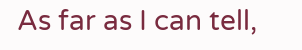As far as I can tell,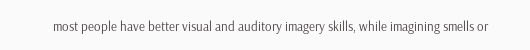most people have better visual and auditory imagery skills, while imagining smells or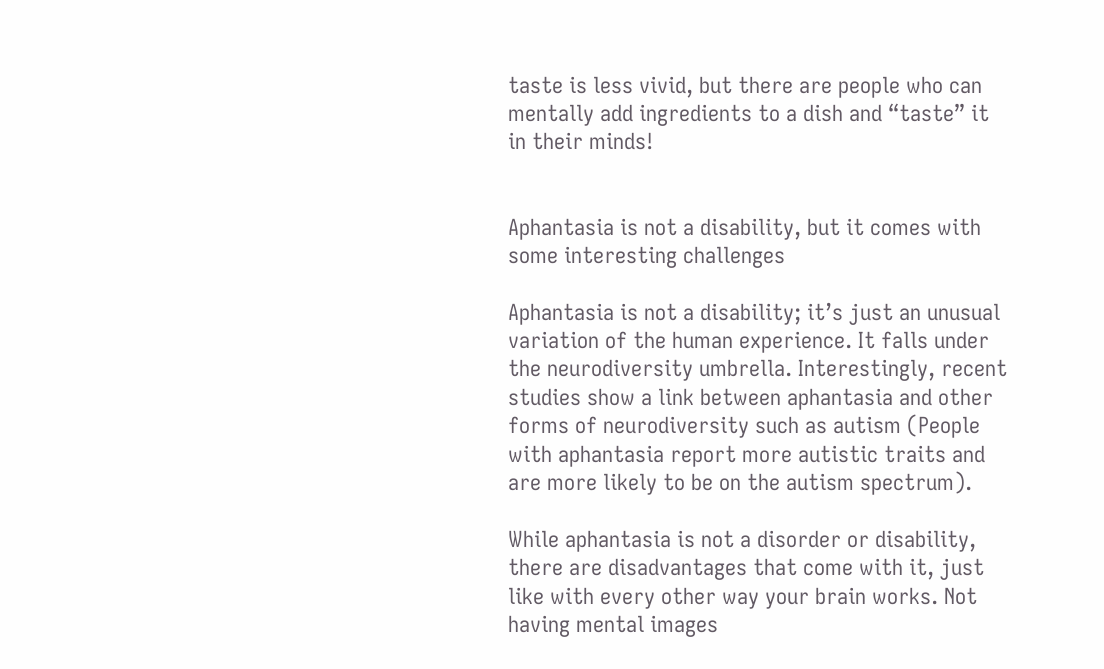taste is less vivid, but there are people who can mentally add ingredients to a dish and “taste” it in their minds!


Aphantasia is not a disability, but it comes with some interesting challenges

Aphantasia is not a disability; it’s just an unusual variation of the human experience. It falls under the neurodiversity umbrella. Interestingly, recent studies show a link between aphantasia and other forms of neurodiversity such as autism (People with aphantasia report more autistic traits and are more likely to be on the autism spectrum).

While aphantasia is not a disorder or disability, there are disadvantages that come with it, just like with every other way your brain works. Not having mental images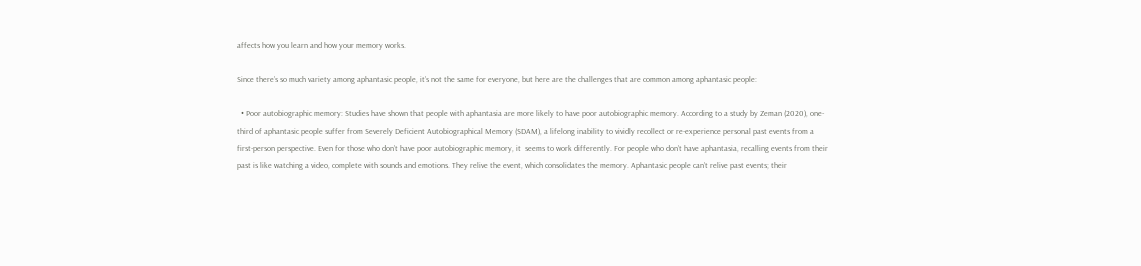affects how you learn and how your memory works.

Since there’s so much variety among aphantasic people, it’s not the same for everyone, but here are the challenges that are common among aphantasic people:

  • Poor autobiographic memory: Studies have shown that people with aphantasia are more likely to have poor autobiographic memory. According to a study by Zeman (2020), one-third of aphantasic people suffer from Severely Deficient Autobiographical Memory (SDAM), a lifelong inability to vividly recollect or re-experience personal past events from a first-person perspective. Even for those who don’t have poor autobiographic memory, it  seems to work differently. For people who don’t have aphantasia, recalling events from their past is like watching a video, complete with sounds and emotions. They relive the event, which consolidates the memory. Aphantasic people can’t relive past events; their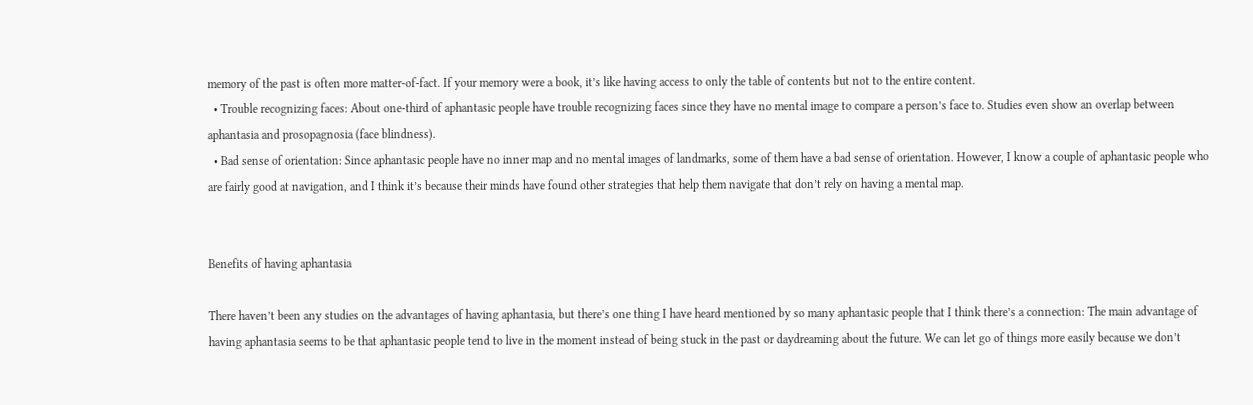memory of the past is often more matter-of-fact. If your memory were a book, it’s like having access to only the table of contents but not to the entire content.
  • Trouble recognizing faces: About one-third of aphantasic people have trouble recognizing faces since they have no mental image to compare a person’s face to. Studies even show an overlap between aphantasia and prosopagnosia (face blindness).
  • Bad sense of orientation: Since aphantasic people have no inner map and no mental images of landmarks, some of them have a bad sense of orientation. However, I know a couple of aphantasic people who are fairly good at navigation, and I think it’s because their minds have found other strategies that help them navigate that don’t rely on having a mental map.


Benefits of having aphantasia

There haven’t been any studies on the advantages of having aphantasia, but there’s one thing I have heard mentioned by so many aphantasic people that I think there’s a connection: The main advantage of having aphantasia seems to be that aphantasic people tend to live in the moment instead of being stuck in the past or daydreaming about the future. We can let go of things more easily because we don’t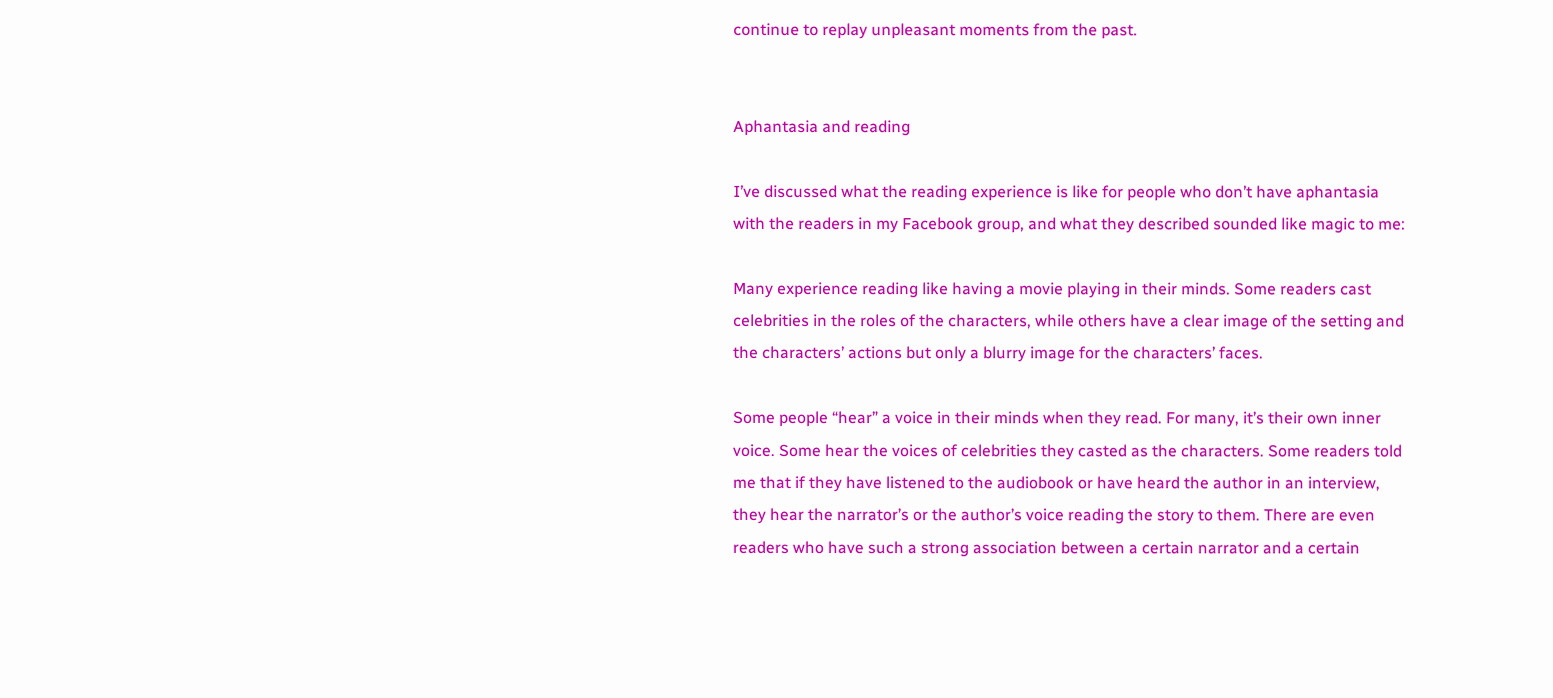continue to replay unpleasant moments from the past.


Aphantasia and reading

I’ve discussed what the reading experience is like for people who don’t have aphantasia with the readers in my Facebook group, and what they described sounded like magic to me:

Many experience reading like having a movie playing in their minds. Some readers cast celebrities in the roles of the characters, while others have a clear image of the setting and the characters’ actions but only a blurry image for the characters’ faces.

Some people “hear” a voice in their minds when they read. For many, it’s their own inner voice. Some hear the voices of celebrities they casted as the characters. Some readers told me that if they have listened to the audiobook or have heard the author in an interview, they hear the narrator’s or the author’s voice reading the story to them. There are even readers who have such a strong association between a certain narrator and a certain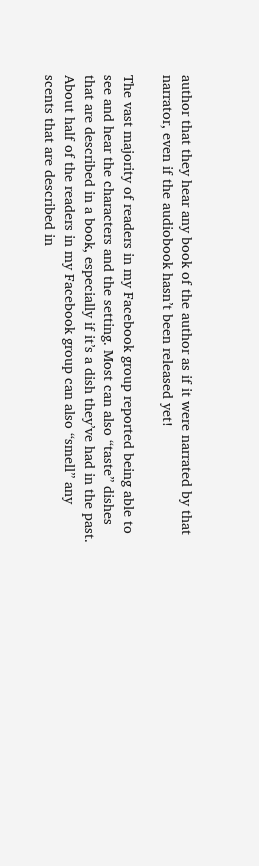author that they hear any book of the author as if it were narrated by that narrator, even if the audiobook hasn’t been released yet!

The vast majority of readers in my Facebook group reported being able to see and hear the characters and the setting. Most can also “taste” dishes that are described in a book, especially if it’s a dish they’ve had in the past. About half of the readers in my Facebook group can also “smell” any scents that are described in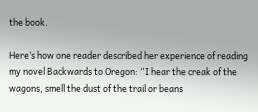the book.

Here’s how one reader described her experience of reading my novel Backwards to Oregon: “I hear the creak of the wagons, smell the dust of the trail or beans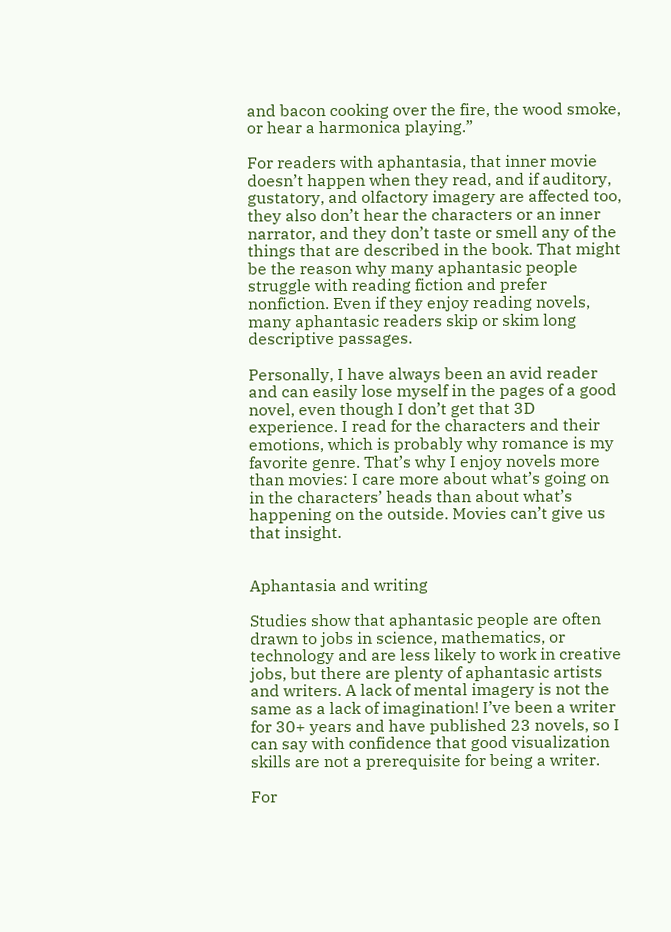and bacon cooking over the fire, the wood smoke, or hear a harmonica playing.”

For readers with aphantasia, that inner movie doesn’t happen when they read, and if auditory, gustatory, and olfactory imagery are affected too, they also don’t hear the characters or an inner narrator, and they don’t taste or smell any of the things that are described in the book. That might be the reason why many aphantasic people struggle with reading fiction and prefer nonfiction. Even if they enjoy reading novels, many aphantasic readers skip or skim long descriptive passages.

Personally, I have always been an avid reader and can easily lose myself in the pages of a good novel, even though I don’t get that 3D experience. I read for the characters and their emotions, which is probably why romance is my favorite genre. That’s why I enjoy novels more than movies: I care more about what’s going on in the characters’ heads than about what’s happening on the outside. Movies can’t give us that insight.


Aphantasia and writing

Studies show that aphantasic people are often drawn to jobs in science, mathematics, or technology and are less likely to work in creative jobs, but there are plenty of aphantasic artists and writers. A lack of mental imagery is not the same as a lack of imagination! I’ve been a writer for 30+ years and have published 23 novels, so I can say with confidence that good visualization skills are not a prerequisite for being a writer.

For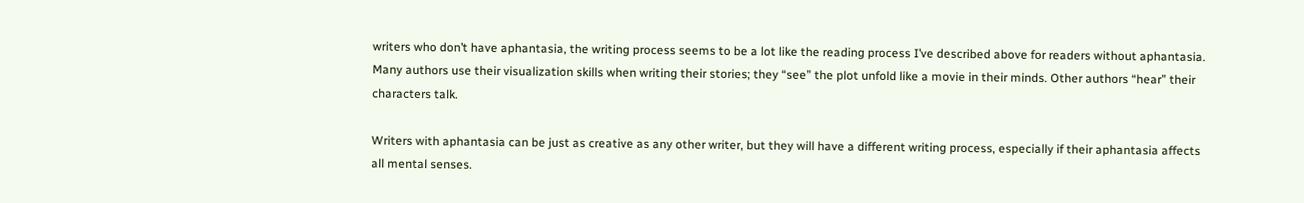writers who don’t have aphantasia, the writing process seems to be a lot like the reading process I’ve described above for readers without aphantasia. Many authors use their visualization skills when writing their stories; they “see” the plot unfold like a movie in their minds. Other authors “hear” their characters talk.

Writers with aphantasia can be just as creative as any other writer, but they will have a different writing process, especially if their aphantasia affects all mental senses.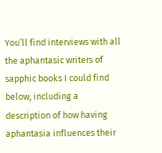You’ll find interviews with all the aphantasic writers of sapphic books I could find below, including a description of how having aphantasia influences their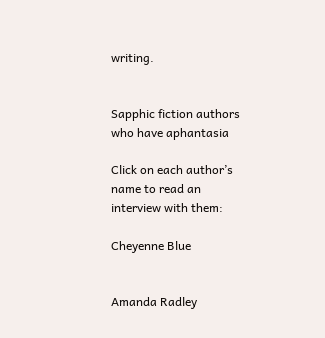writing.


Sapphic fiction authors who have aphantasia

Click on each author’s name to read an interview with them:

Cheyenne Blue


Amanda Radley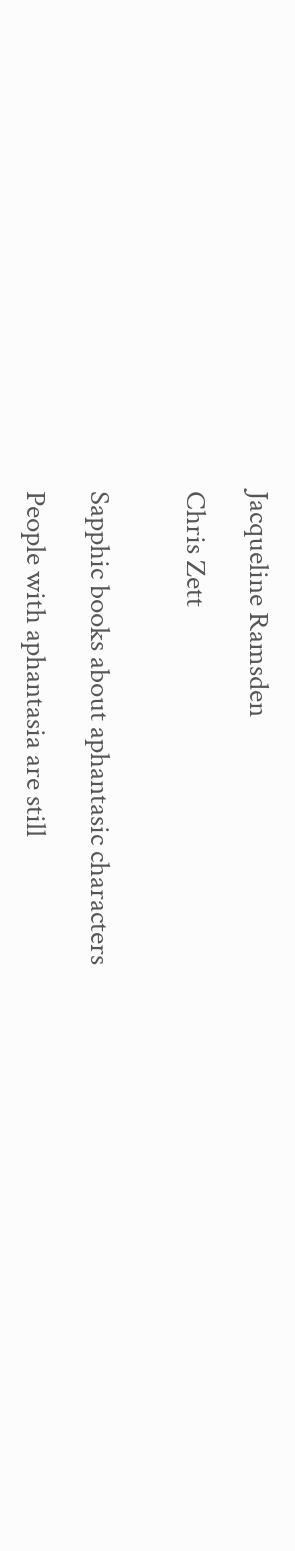Jacqueline Ramsden

Chris Zett


Sapphic books about aphantasic characters

People with aphantasia are still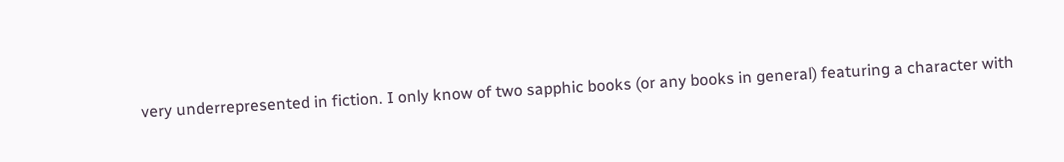very underrepresented in fiction. I only know of two sapphic books (or any books in general) featuring a character with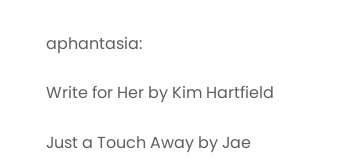aphantasia:

Write for Her by Kim Hartfield

Just a Touch Away by Jae